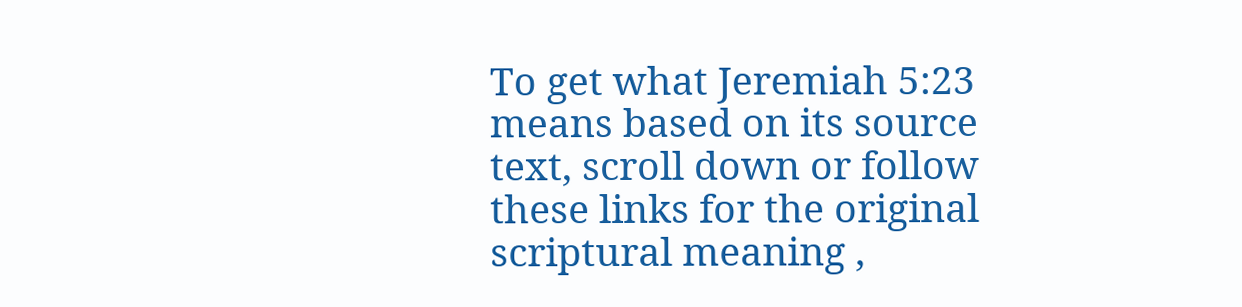To get what Jeremiah 5:23 means based on its source text, scroll down or follow these links for the original scriptural meaning ,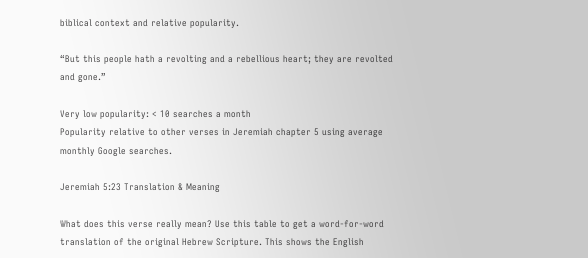biblical context and relative popularity.

“But this people hath a revolting and a rebellious heart; they are revolted and gone.”

Very low popularity: < 10 searches a month
Popularity relative to other verses in Jeremiah chapter 5 using average monthly Google searches.

Jeremiah 5:23 Translation & Meaning

What does this verse really mean? Use this table to get a word-for-word translation of the original Hebrew Scripture. This shows the English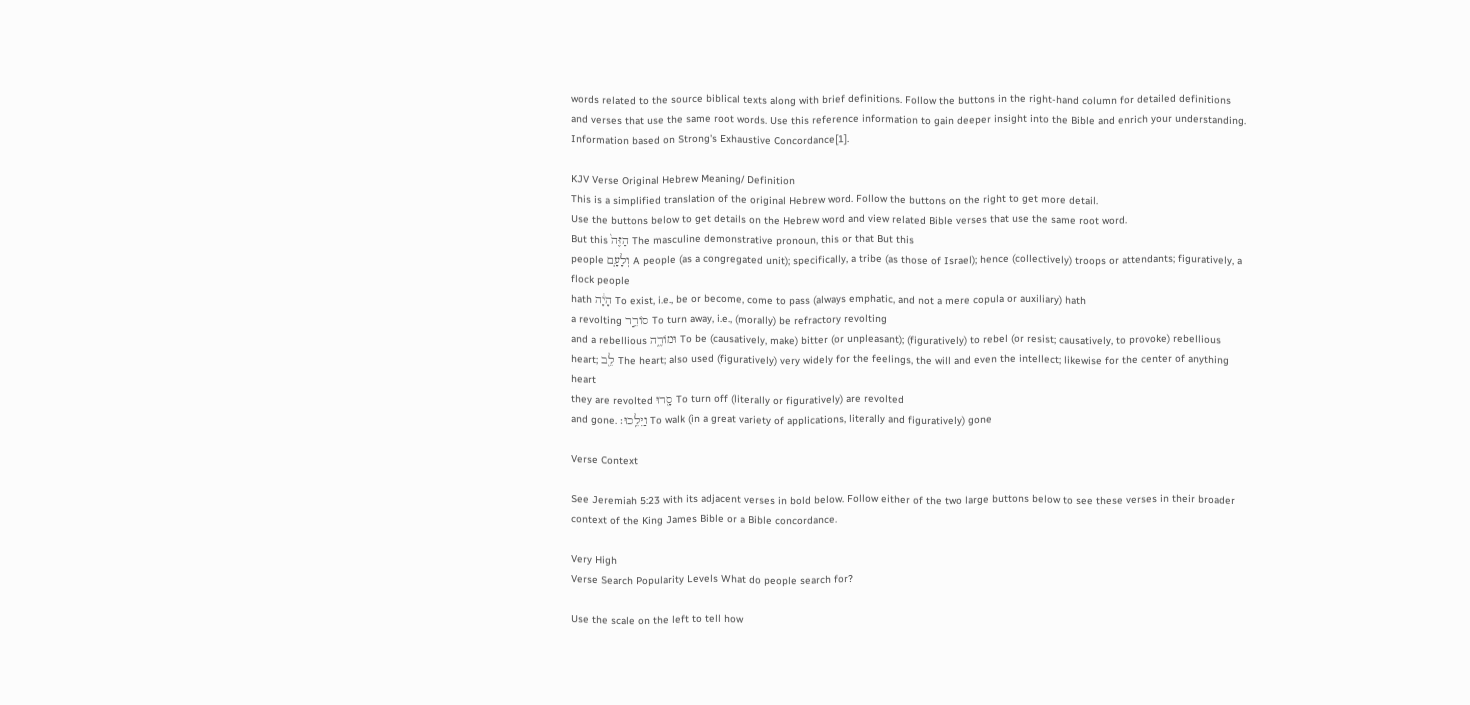words related to the source biblical texts along with brief definitions. Follow the buttons in the right-hand column for detailed definitions and verses that use the same root words. Use this reference information to gain deeper insight into the Bible and enrich your understanding. Information based on Strong's Exhaustive Concordance[1].

KJV Verse Original Hebrew Meaning/ Definition
This is a simplified translation of the original Hebrew word. Follow the buttons on the right to get more detail.
Use the buttons below to get details on the Hebrew word and view related Bible verses that use the same root word.
But this הַזֶּה֙ The masculine demonstrative pronoun, this or that But this
people וְלָעָ֤ם A people (as a congregated unit); specifically, a tribe (as those of Israel); hence (collectively) troops or attendants; figuratively, a flock people
hath הָיָ֔ה To exist, i.e., be or become, come to pass (always emphatic, and not a mere copula or auxiliary) hath
a revolting סוֹרֵ֣ר To turn away, i.e., (morally) be refractory revolting
and a rebellious וּמוֹרֶ֑ה To be (causatively, make) bitter (or unpleasant); (figuratively) to rebel (or resist; causatively, to provoke) rebellious
heart; לֵ֖ב The heart; also used (figuratively) very widely for the feelings, the will and even the intellect; likewise for the center of anything heart
they are revolted סָ֖רוּ To turn off (literally or figuratively) are revolted
and gone. וַיֵּלֵֽכוּ׃ To walk (in a great variety of applications, literally and figuratively) gone

Verse Context

See Jeremiah 5:23 with its adjacent verses in bold below. Follow either of the two large buttons below to see these verses in their broader context of the King James Bible or a Bible concordance.

Very High
Verse Search Popularity Levels What do people search for?

Use the scale on the left to tell how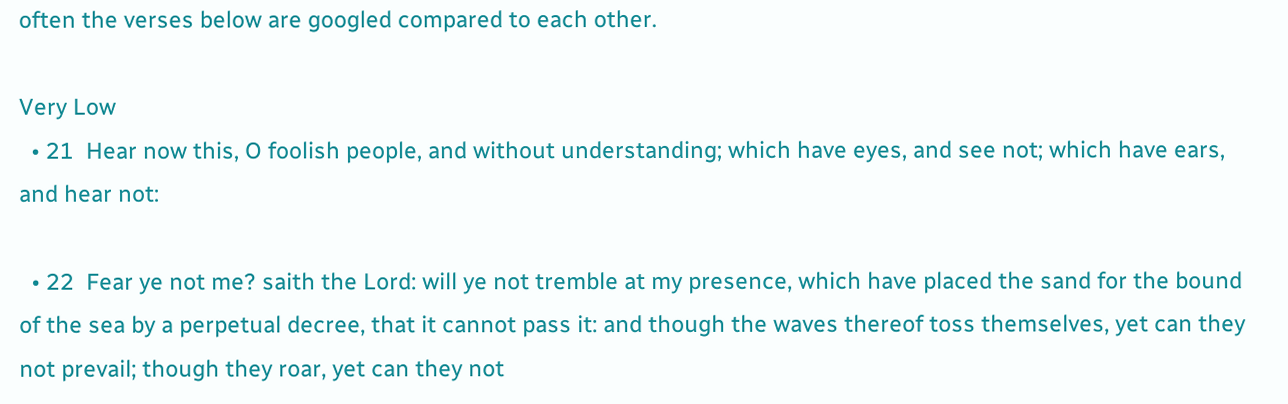often the verses below are googled compared to each other.

Very Low
  • 21  Hear now this, O foolish people, and without understanding; which have eyes, and see not; which have ears, and hear not:

  • 22  Fear ye not me? saith the Lord: will ye not tremble at my presence, which have placed the sand for the bound of the sea by a perpetual decree, that it cannot pass it: and though the waves thereof toss themselves, yet can they not prevail; though they roar, yet can they not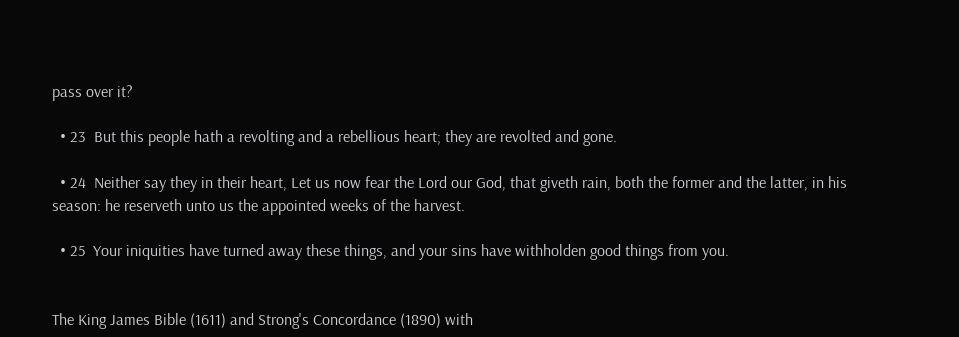pass over it?

  • 23  But this people hath a revolting and a rebellious heart; they are revolted and gone.

  • 24  Neither say they in their heart, Let us now fear the Lord our God, that giveth rain, both the former and the latter, in his season: he reserveth unto us the appointed weeks of the harvest.

  • 25  Your iniquities have turned away these things, and your sins have withholden good things from you.


The King James Bible (1611) and Strong's Concordance (1890) with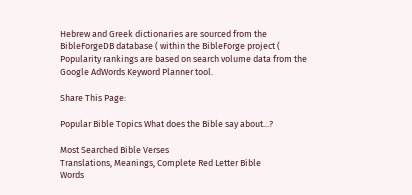Hebrew and Greek dictionaries are sourced from the BibleForgeDB database ( within the BibleForge project ( Popularity rankings are based on search volume data from the Google AdWords Keyword Planner tool.

Share This Page:

Popular Bible Topics What does the Bible say about...?

Most Searched Bible Verses
Translations, Meanings, Complete Red Letter Bible
Words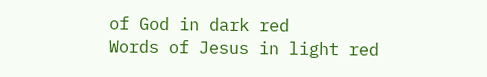of God in dark red
Words of Jesus in light red